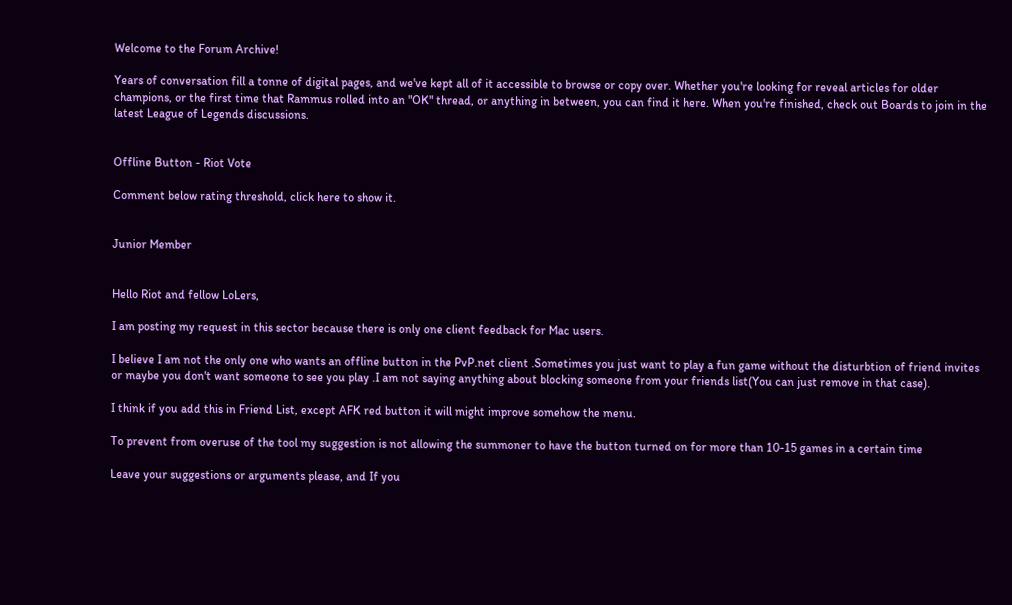Welcome to the Forum Archive!

Years of conversation fill a tonne of digital pages, and we've kept all of it accessible to browse or copy over. Whether you're looking for reveal articles for older champions, or the first time that Rammus rolled into an "OK" thread, or anything in between, you can find it here. When you're finished, check out Boards to join in the latest League of Legends discussions.


Offline Button - Riot Vote

Comment below rating threshold, click here to show it.


Junior Member


Hello Riot and fellow LoLers,

I am posting my request in this sector because there is only one client feedback for Mac users.

I believe I am not the only one who wants an offline button in the PvP.net client .Sometimes you just want to play a fun game without the disturbtion of friend invites or maybe you don't want someone to see you play .I am not saying anything about blocking someone from your friends list(You can just remove in that case).

I think if you add this in Friend List, except AFK red button it will might improve somehow the menu.

To prevent from overuse of the tool my suggestion is not allowing the summoner to have the button turned on for more than 10-15 games in a certain time

Leave your suggestions or arguments please, and If you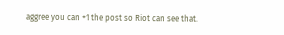aggree you can +1 the post so Riot can see that.